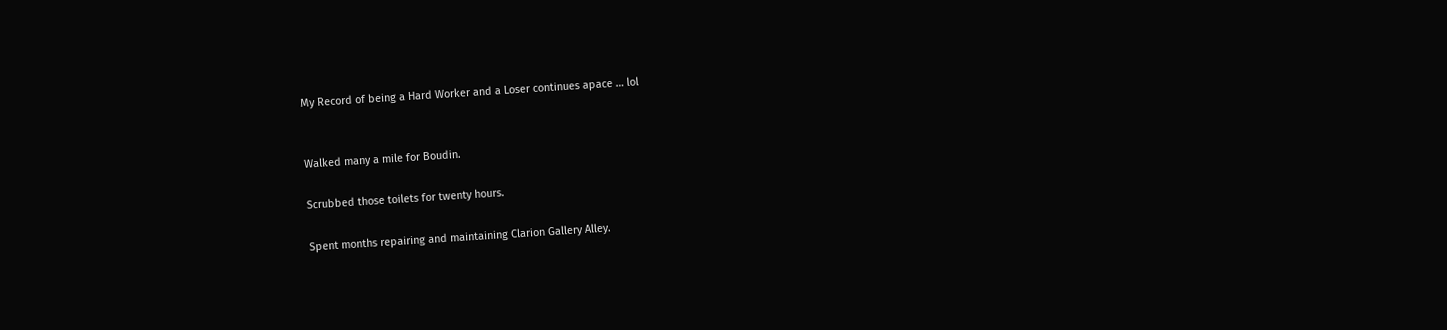My Record of being a Hard Worker and a Loser continues apace … lol


Walked many a mile for Boudin.

Scrubbed those toilets for twenty hours.

Spent months repairing and maintaining Clarion Gallery Alley.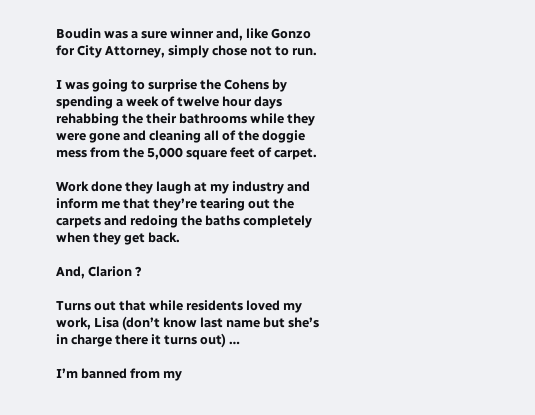Boudin was a sure winner and, like Gonzo for City Attorney, simply chose not to run.

I was going to surprise the Cohens by spending a week of twelve hour days rehabbing the their bathrooms while they were gone and cleaning all of the doggie mess from the 5,000 square feet of carpet.

Work done they laugh at my industry and inform me that they’re tearing out the carpets and redoing the baths completely when they get back.

And, Clarion ?

Turns out that while residents loved my work, Lisa (don’t know last name but she’s in charge there it turns out) …

I’m banned from my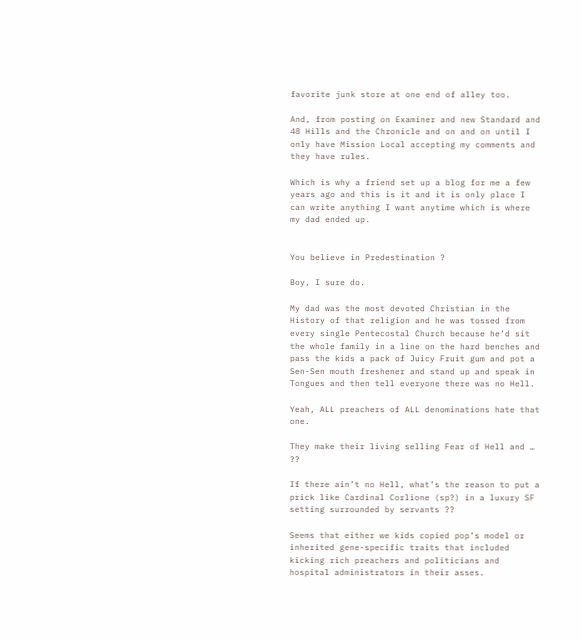favorite junk store at one end of alley too.

And, from posting on Examiner and new Standard and 48 Hills and the Chronicle and on and on until I only have Mission Local accepting my comments and they have rules.

Which is why a friend set up a blog for me a few years ago and this is it and it is only place I can write anything I want anytime which is where my dad ended up.


You believe in Predestination ?

Boy, I sure do.

My dad was the most devoted Christian in the History of that religion and he was tossed from every single Pentecostal Church because he’d sit the whole family in a line on the hard benches and pass the kids a pack of Juicy Fruit gum and pot a Sen-Sen mouth freshener and stand up and speak in Tongues and then tell everyone there was no Hell.

Yeah, ALL preachers of ALL denominations hate that one.

They make their living selling Fear of Hell and … ??

If there ain’t no Hell, what’s the reason to put a prick like Cardinal Corlione (sp?) in a luxury SF setting surrounded by servants ??

Seems that either we kids copied pop’s model or inherited gene-specific traits that included kicking rich preachers and politicians and hospital administrators in their asses.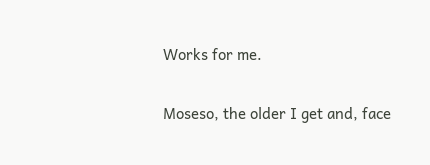Works for me.

Moseso, the older I get and, face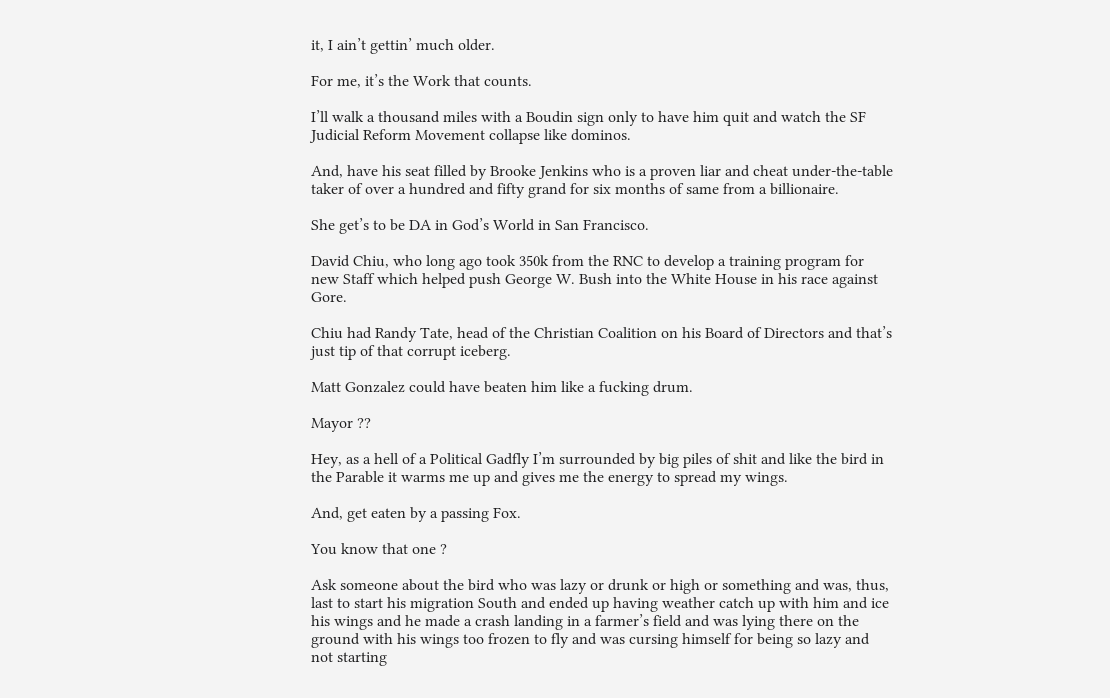it, I ain’t gettin’ much older.

For me, it’s the Work that counts.

I’ll walk a thousand miles with a Boudin sign only to have him quit and watch the SF Judicial Reform Movement collapse like dominos.

And, have his seat filled by Brooke Jenkins who is a proven liar and cheat under-the-table taker of over a hundred and fifty grand for six months of same from a billionaire.

She get’s to be DA in God’s World in San Francisco.

David Chiu, who long ago took 350k from the RNC to develop a training program for new Staff which helped push George W. Bush into the White House in his race against Gore.

Chiu had Randy Tate, head of the Christian Coalition on his Board of Directors and that’s just tip of that corrupt iceberg.

Matt Gonzalez could have beaten him like a fucking drum.

Mayor ??

Hey, as a hell of a Political Gadfly I’m surrounded by big piles of shit and like the bird in the Parable it warms me up and gives me the energy to spread my wings.

And, get eaten by a passing Fox.

You know that one ?

Ask someone about the bird who was lazy or drunk or high or something and was, thus, last to start his migration South and ended up having weather catch up with him and ice his wings and he made a crash landing in a farmer’s field and was lying there on the ground with his wings too frozen to fly and was cursing himself for being so lazy and not starting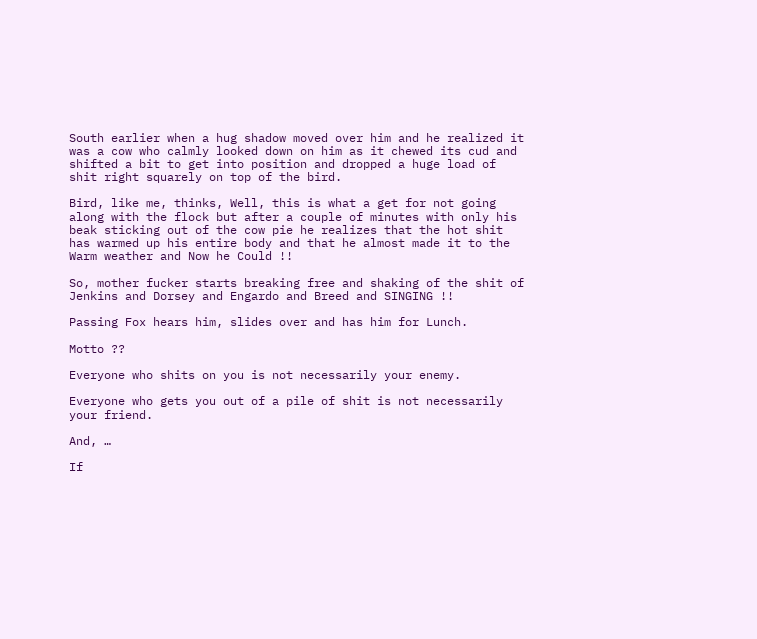South earlier when a hug shadow moved over him and he realized it was a cow who calmly looked down on him as it chewed its cud and shifted a bit to get into position and dropped a huge load of shit right squarely on top of the bird.

Bird, like me, thinks, Well, this is what a get for not going along with the flock but after a couple of minutes with only his beak sticking out of the cow pie he realizes that the hot shit has warmed up his entire body and that he almost made it to the Warm weather and Now he Could !!

So, mother fucker starts breaking free and shaking of the shit of Jenkins and Dorsey and Engardo and Breed and SINGING !!

Passing Fox hears him, slides over and has him for Lunch.

Motto ??

Everyone who shits on you is not necessarily your enemy.

Everyone who gets you out of a pile of shit is not necessarily your friend.

And, …

If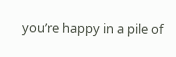you’re happy in a pile of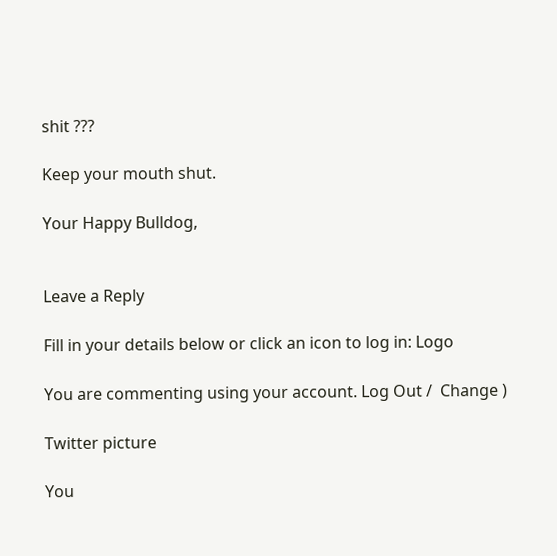shit ???

Keep your mouth shut.

Your Happy Bulldog,


Leave a Reply

Fill in your details below or click an icon to log in: Logo

You are commenting using your account. Log Out /  Change )

Twitter picture

You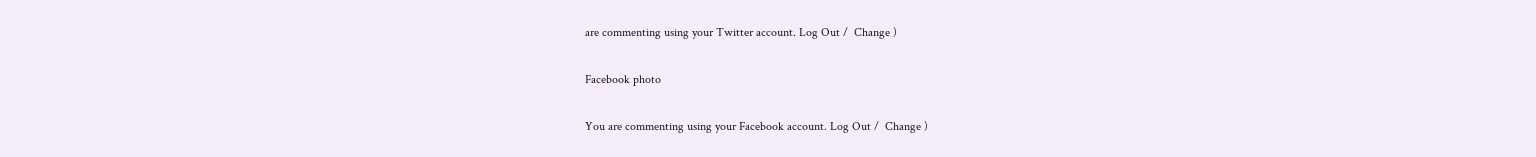are commenting using your Twitter account. Log Out /  Change )

Facebook photo

You are commenting using your Facebook account. Log Out /  Change )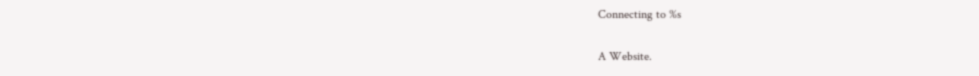Connecting to %s

A Website.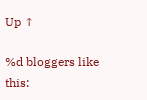Up ↑

%d bloggers like this: